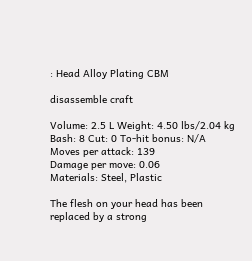: Head Alloy Plating CBM

disassemble craft

Volume: 2.5 L Weight: 4.50 lbs/2.04 kg
Bash: 8 Cut: 0 To-hit bonus: N/A
Moves per attack: 139
Damage per move: 0.06
Materials: Steel, Plastic

The flesh on your head has been replaced by a strong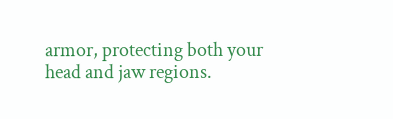armor, protecting both your head and jaw regions.